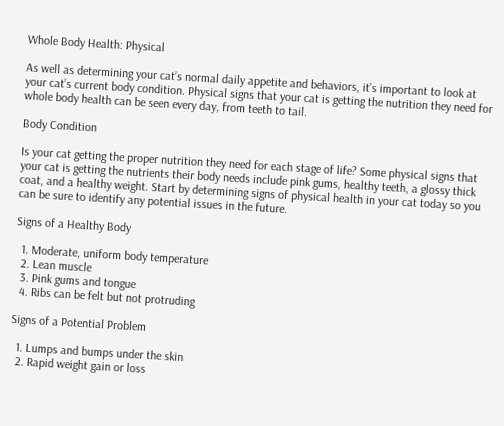Whole Body Health: Physical

As well as determining your cat’s normal daily appetite and behaviors, it’s important to look at your cat’s current body condition. Physical signs that your cat is getting the nutrition they need for whole body health can be seen every day, from teeth to tail.

Body Condition

Is your cat getting the proper nutrition they need for each stage of life? Some physical signs that your cat is getting the nutrients their body needs include pink gums, healthy teeth, a glossy thick coat, and a healthy weight. Start by determining signs of physical health in your cat today so you can be sure to identify any potential issues in the future.

Signs of a Healthy Body

  1. Moderate, uniform body temperature
  2. Lean muscle
  3. Pink gums and tongue
  4. Ribs can be felt but not protruding

Signs of a Potential Problem

  1. Lumps and bumps under the skin
  2. Rapid weight gain or loss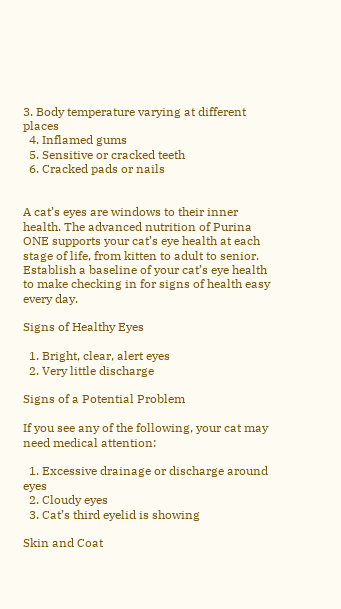3. Body temperature varying at different places
  4. Inflamed gums
  5. Sensitive or cracked teeth
  6. Cracked pads or nails


A cat’s eyes are windows to their inner health. The advanced nutrition of Purina ONE supports your cat’s eye health at each stage of life, from kitten to adult to senior. Establish a baseline of your cat’s eye health to make checking in for signs of health easy every day.

Signs of Healthy Eyes

  1. Bright, clear, alert eyes
  2. Very little discharge

Signs of a Potential Problem

If you see any of the following, your cat may need medical attention:

  1. Excessive drainage or discharge around eyes
  2. Cloudy eyes
  3. Cat’s third eyelid is showing

Skin and Coat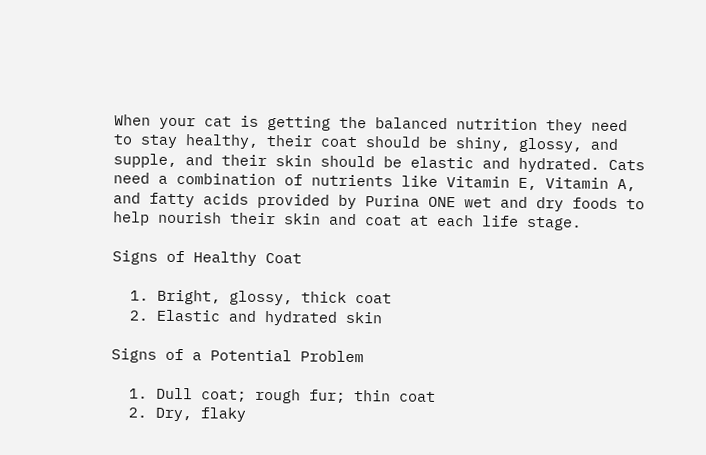When your cat is getting the balanced nutrition they need to stay healthy, their coat should be shiny, glossy, and supple, and their skin should be elastic and hydrated. Cats need a combination of nutrients like Vitamin E, Vitamin A, and fatty acids provided by Purina ONE wet and dry foods to help nourish their skin and coat at each life stage.

Signs of Healthy Coat

  1. Bright, glossy, thick coat
  2. Elastic and hydrated skin

Signs of a Potential Problem

  1. Dull coat; rough fur; thin coat
  2. Dry, flaky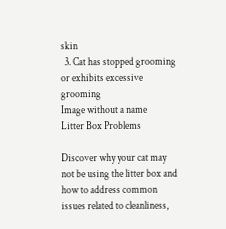skin
  3. Cat has stopped grooming or exhibits excessive grooming
Image without a name
Litter Box Problems

Discover why your cat may not be using the litter box and how to address common issues related to cleanliness,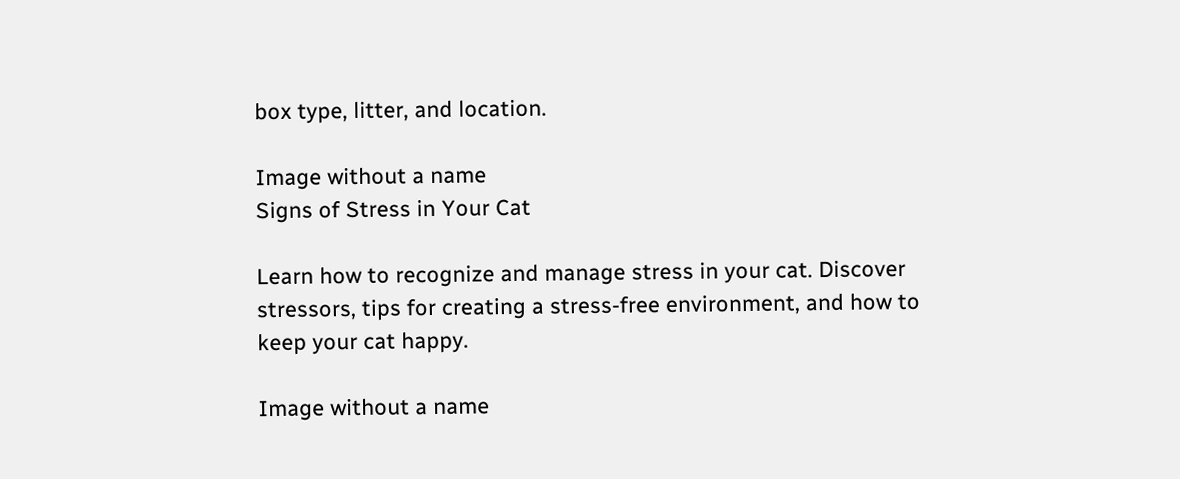box type, litter, and location.

Image without a name
Signs of Stress in Your Cat

Learn how to recognize and manage stress in your cat. Discover stressors, tips for creating a stress-free environment, and how to keep your cat happy.

Image without a name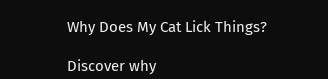Why Does My Cat Lick Things?

Discover why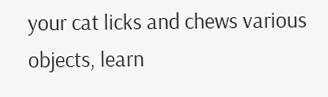your cat licks and chews various objects, learn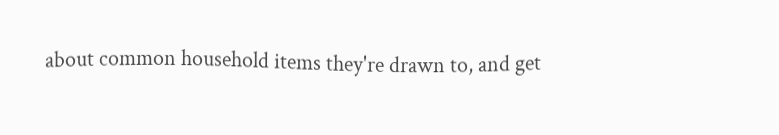about common household items they're drawn to, and get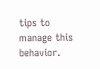tips to manage this behavior.